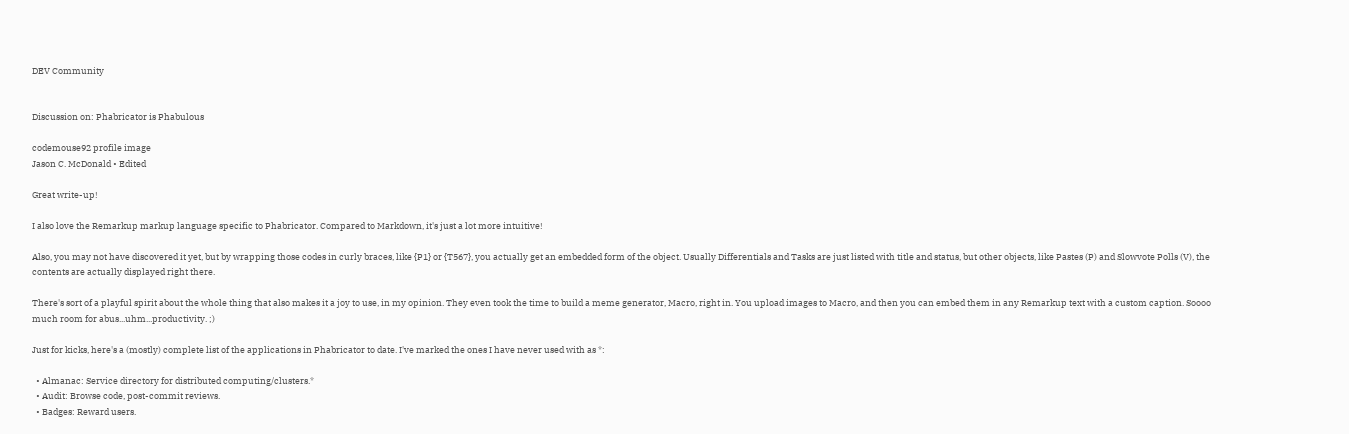DEV Community


Discussion on: Phabricator is Phabulous

codemouse92 profile image
Jason C. McDonald • Edited

Great write-up!

I also love the Remarkup markup language specific to Phabricator. Compared to Markdown, it's just a lot more intuitive!

Also, you may not have discovered it yet, but by wrapping those codes in curly braces, like {P1} or {T567}, you actually get an embedded form of the object. Usually Differentials and Tasks are just listed with title and status, but other objects, like Pastes (P) and Slowvote Polls (V), the contents are actually displayed right there.

There's sort of a playful spirit about the whole thing that also makes it a joy to use, in my opinion. They even took the time to build a meme generator, Macro, right in. You upload images to Macro, and then you can embed them in any Remarkup text with a custom caption. Soooo much room for abus...uhm...productivity. ;)

Just for kicks, here's a (mostly) complete list of the applications in Phabricator to date. I've marked the ones I have never used with as *:

  • Almanac: Service directory for distributed computing/clusters.*
  • Audit: Browse code, post-commit reviews.
  • Badges: Reward users.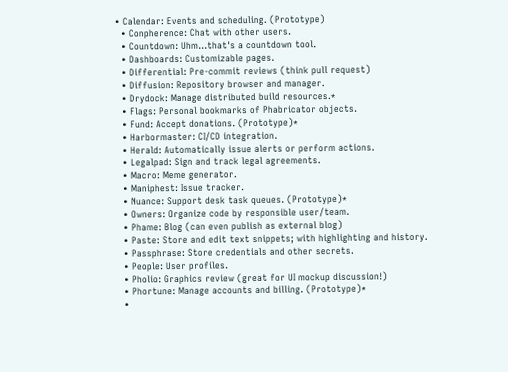• Calendar: Events and scheduling. (Prototype)
  • Conpherence: Chat with other users.
  • Countdown: Uhm...that's a countdown tool.
  • Dashboards: Customizable pages.
  • Differential: Pre-commit reviews (think pull request)
  • Diffusion: Repository browser and manager.
  • Drydock: Manage distributed build resources.*
  • Flags: Personal bookmarks of Phabricator objects.
  • Fund: Accept donations. (Prototype)*
  • Harbormaster: CI/CD integration.
  • Herald: Automatically issue alerts or perform actions.
  • Legalpad: Sign and track legal agreements.
  • Macro: Meme generator.
  • Maniphest: Issue tracker.
  • Nuance: Support desk task queues. (Prototype)*
  • Owners: Organize code by responsible user/team.
  • Phame: Blog (can even publish as external blog)
  • Paste: Store and edit text snippets; with highlighting and history.
  • Passphrase: Store credentials and other secrets.
  • People: User profiles.
  • Pholio: Graphics review (great for UI mockup discussion!)
  • Phortune: Manage accounts and billing. (Prototype)*
  •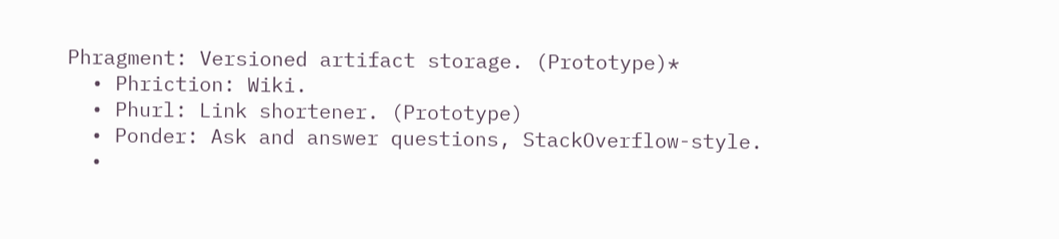Phragment: Versioned artifact storage. (Prototype)*
  • Phriction: Wiki.
  • Phurl: Link shortener. (Prototype)
  • Ponder: Ask and answer questions, StackOverflow-style.
  •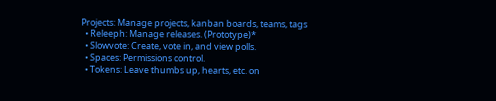Projects: Manage projects, kanban boards, teams, tags
  • Releeph: Manage releases. (Prototype)*
  • Slowvote: Create, vote in, and view polls.
  • Spaces: Permissions control.
  • Tokens: Leave thumbs up, hearts, etc. on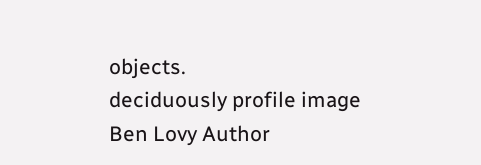objects.
deciduously profile image
Ben Lovy Author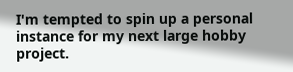I'm tempted to spin up a personal instance for my next large hobby project.